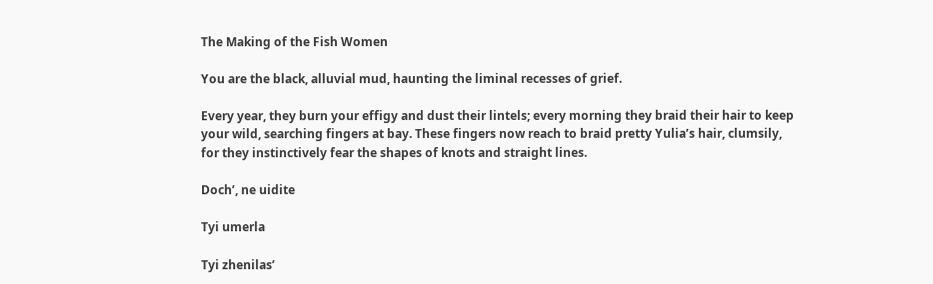The Making of the Fish Women

You are the black, alluvial mud, haunting the liminal recesses of grief.

Every year, they burn your effigy and dust their lintels; every morning they braid their hair to keep your wild, searching fingers at bay. These fingers now reach to braid pretty Yulia’s hair, clumsily, for they instinctively fear the shapes of knots and straight lines.

Doch’, ne uidite

Tyi umerla

Tyi zhenilas’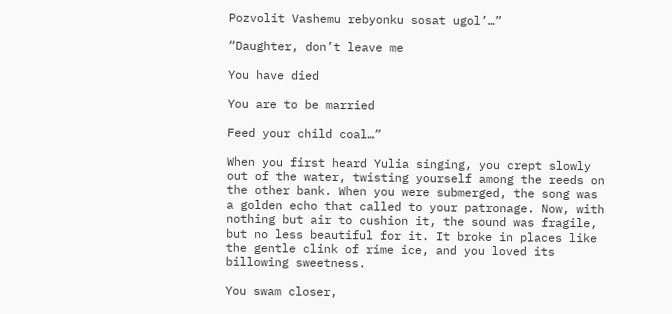Pozvolit Vashemu rebyonku sosat ugol’…”

“Daughter, don’t leave me

You have died

You are to be married

Feed your child coal…”

When you first heard Yulia singing, you crept slowly out of the water, twisting yourself among the reeds on the other bank. When you were submerged, the song was a golden echo that called to your patronage. Now, with nothing but air to cushion it, the sound was fragile, but no less beautiful for it. It broke in places like the gentle clink of rime ice, and you loved its billowing sweetness.

You swam closer,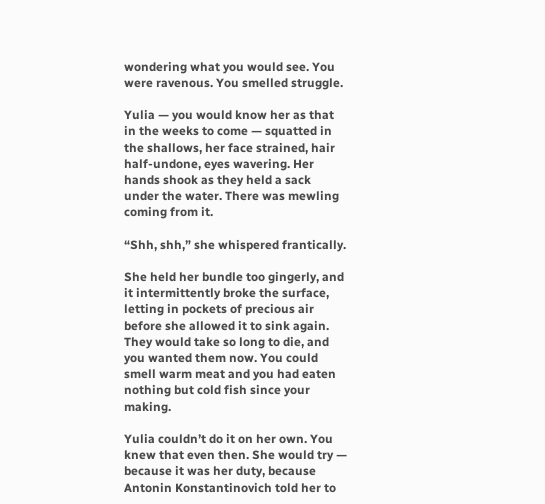wondering what you would see. You were ravenous. You smelled struggle.

Yulia — you would know her as that in the weeks to come — squatted in the shallows, her face strained, hair half-undone, eyes wavering. Her hands shook as they held a sack under the water. There was mewling coming from it.

“Shh, shh,” she whispered frantically.

She held her bundle too gingerly, and it intermittently broke the surface, letting in pockets of precious air before she allowed it to sink again. They would take so long to die, and you wanted them now. You could smell warm meat and you had eaten nothing but cold fish since your making.

Yulia couldn’t do it on her own. You knew that even then. She would try — because it was her duty, because Antonin Konstantinovich told her to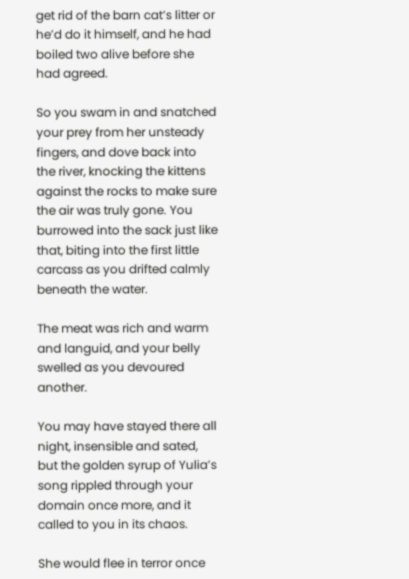get rid of the barn cat’s litter or he’d do it himself, and he had boiled two alive before she had agreed.

So you swam in and snatched your prey from her unsteady fingers, and dove back into the river, knocking the kittens against the rocks to make sure the air was truly gone. You burrowed into the sack just like that, biting into the first little carcass as you drifted calmly beneath the water.

The meat was rich and warm and languid, and your belly swelled as you devoured another.

You may have stayed there all night, insensible and sated, but the golden syrup of Yulia’s song rippled through your domain once more, and it called to you in its chaos.

She would flee in terror once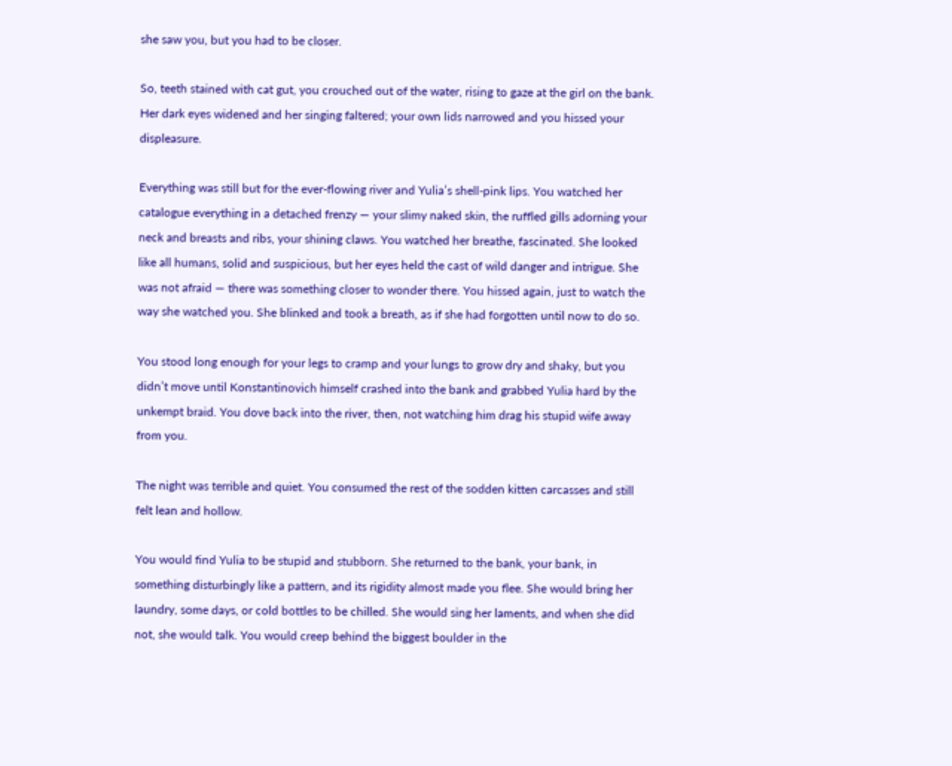she saw you, but you had to be closer.

So, teeth stained with cat gut, you crouched out of the water, rising to gaze at the girl on the bank. Her dark eyes widened and her singing faltered; your own lids narrowed and you hissed your displeasure.

Everything was still but for the ever-flowing river and Yulia’s shell-pink lips. You watched her catalogue everything in a detached frenzy — your slimy naked skin, the ruffled gills adorning your neck and breasts and ribs, your shining claws. You watched her breathe, fascinated. She looked like all humans, solid and suspicious, but her eyes held the cast of wild danger and intrigue. She was not afraid — there was something closer to wonder there. You hissed again, just to watch the way she watched you. She blinked and took a breath, as if she had forgotten until now to do so.

You stood long enough for your legs to cramp and your lungs to grow dry and shaky, but you didn’t move until Konstantinovich himself crashed into the bank and grabbed Yulia hard by the unkempt braid. You dove back into the river, then, not watching him drag his stupid wife away from you.

The night was terrible and quiet. You consumed the rest of the sodden kitten carcasses and still felt lean and hollow.

You would find Yulia to be stupid and stubborn. She returned to the bank, your bank, in something disturbingly like a pattern, and its rigidity almost made you flee. She would bring her laundry, some days, or cold bottles to be chilled. She would sing her laments, and when she did not, she would talk. You would creep behind the biggest boulder in the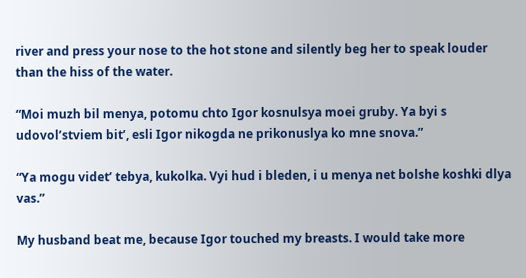river and press your nose to the hot stone and silently beg her to speak louder than the hiss of the water.

“Moi muzh bil menya, potomu chto Igor kosnulsya moei gruby. Ya byi s udovol’stviem bit’, esli Igor nikogda ne prikonuslya ko mne snova.”

“Ya mogu videt’ tebya, kukolka. Vyi hud i bleden, i u menya net bolshe koshki dlya vas.”

My husband beat me, because Igor touched my breasts. I would take more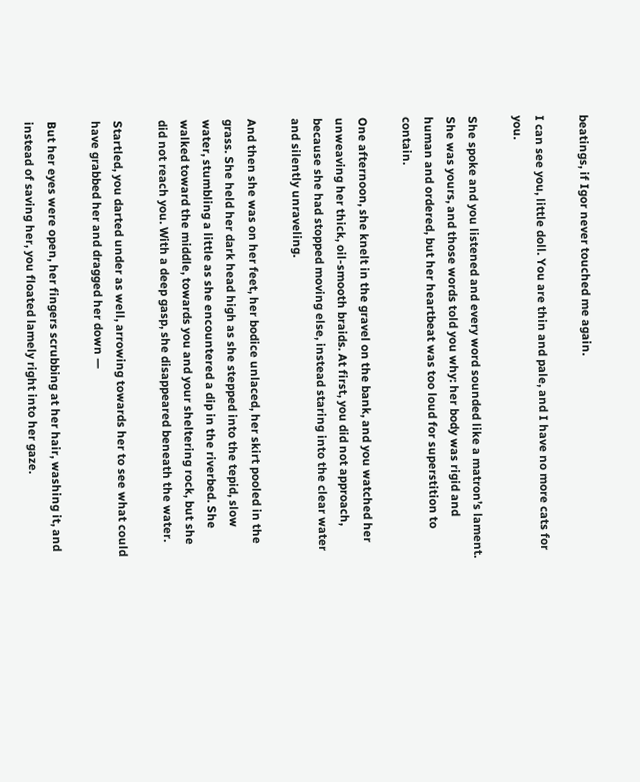beatings, if Igor never touched me again.

I can see you, little doll. You are thin and pale, and I have no more cats for you.

She spoke and you listened and every word sounded like a matron’s lament. She was yours, and those words told you why: her body was rigid and human and ordered, but her heartbeat was too loud for superstition to contain.

One afternoon, she knelt in the gravel on the bank, and you watched her unweaving her thick, oil-smooth braids. At first, you did not approach, because she had stopped moving else, instead staring into the clear water and silently unraveling.

And then she was on her feet, her bodice unlaced, her skirt pooled in the grass. She held her dark head high as she stepped into the tepid, slow water, stumbling a little as she encountered a dip in the riverbed. She walked toward the middle, towards you and your sheltering rock, but she did not reach you. With a deep gasp, she disappeared beneath the water.

Startled, you darted under as well, arrowing towards her to see what could have grabbed her and dragged her down —

But her eyes were open, her fingers scrubbing at her hair, washing it, and instead of saving her, you floated lamely right into her gaze.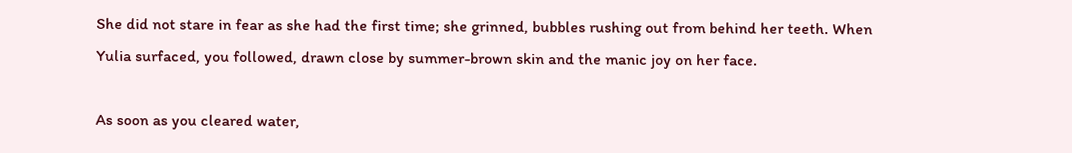She did not stare in fear as she had the first time; she grinned, bubbles rushing out from behind her teeth. When Yulia surfaced, you followed, drawn close by summer-brown skin and the manic joy on her face.

As soon as you cleared water,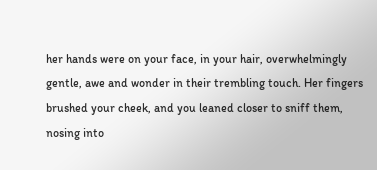her hands were on your face, in your hair, overwhelmingly gentle, awe and wonder in their trembling touch. Her fingers brushed your cheek, and you leaned closer to sniff them, nosing into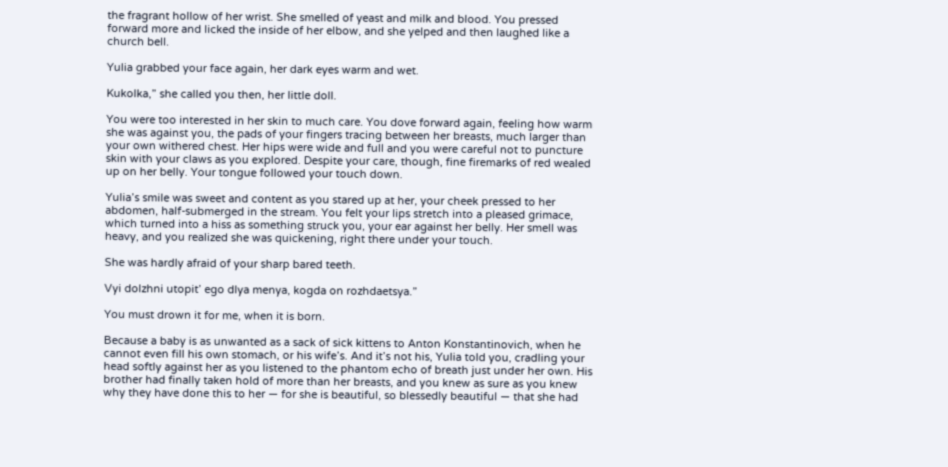the fragrant hollow of her wrist. She smelled of yeast and milk and blood. You pressed forward more and licked the inside of her elbow, and she yelped and then laughed like a church bell.

Yulia grabbed your face again, her dark eyes warm and wet.

Kukolka,” she called you then, her little doll.

You were too interested in her skin to much care. You dove forward again, feeling how warm she was against you, the pads of your fingers tracing between her breasts, much larger than your own withered chest. Her hips were wide and full and you were careful not to puncture skin with your claws as you explored. Despite your care, though, fine firemarks of red wealed up on her belly. Your tongue followed your touch down.

Yulia’s smile was sweet and content as you stared up at her, your cheek pressed to her abdomen, half-submerged in the stream. You felt your lips stretch into a pleased grimace, which turned into a hiss as something struck you, your ear against her belly. Her smell was heavy, and you realized she was quickening, right there under your touch.

She was hardly afraid of your sharp bared teeth.

Vyi dolzhni utopit’ ego dlya menya, kogda on rozhdaetsya.”

You must drown it for me, when it is born.

Because a baby is as unwanted as a sack of sick kittens to Anton Konstantinovich, when he cannot even fill his own stomach, or his wife’s. And it’s not his, Yulia told you, cradling your head softly against her as you listened to the phantom echo of breath just under her own. His brother had finally taken hold of more than her breasts, and you knew as sure as you knew why they have done this to her — for she is beautiful, so blessedly beautiful — that she had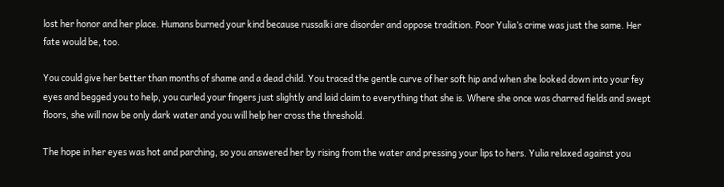lost her honor and her place. Humans burned your kind because russalki are disorder and oppose tradition. Poor Yulia’s crime was just the same. Her fate would be, too.

You could give her better than months of shame and a dead child. You traced the gentle curve of her soft hip and when she looked down into your fey eyes and begged you to help, you curled your fingers just slightly and laid claim to everything that she is. Where she once was charred fields and swept floors, she will now be only dark water and you will help her cross the threshold.

The hope in her eyes was hot and parching, so you answered her by rising from the water and pressing your lips to hers. Yulia relaxed against you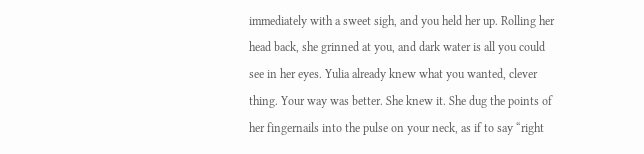immediately with a sweet sigh, and you held her up. Rolling her head back, she grinned at you, and dark water is all you could see in her eyes. Yulia already knew what you wanted, clever thing. Your way was better. She knew it. She dug the points of her fingernails into the pulse on your neck, as if to say “right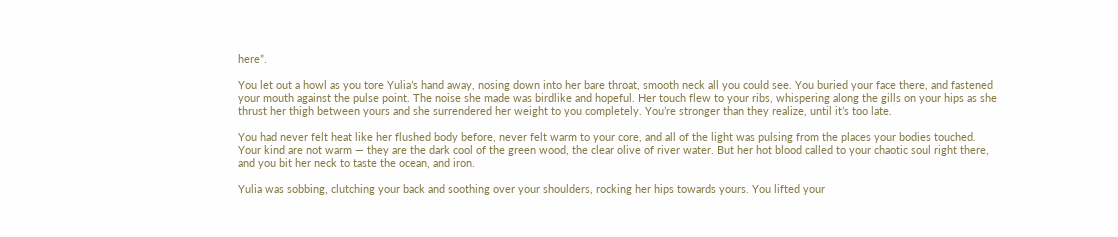here”.

You let out a howl as you tore Yulia’s hand away, nosing down into her bare throat, smooth neck all you could see. You buried your face there, and fastened your mouth against the pulse point. The noise she made was birdlike and hopeful. Her touch flew to your ribs, whispering along the gills on your hips as she thrust her thigh between yours and she surrendered her weight to you completely. You’re stronger than they realize, until it’s too late.

You had never felt heat like her flushed body before, never felt warm to your core, and all of the light was pulsing from the places your bodies touched. Your kind are not warm — they are the dark cool of the green wood, the clear olive of river water. But her hot blood called to your chaotic soul right there, and you bit her neck to taste the ocean, and iron.

Yulia was sobbing, clutching your back and soothing over your shoulders, rocking her hips towards yours. You lifted your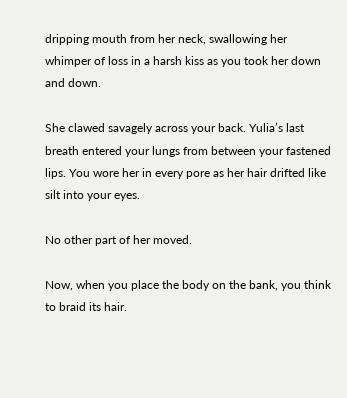dripping mouth from her neck, swallowing her whimper of loss in a harsh kiss as you took her down and down.

She clawed savagely across your back. Yulia’s last breath entered your lungs from between your fastened lips. You wore her in every pore as her hair drifted like silt into your eyes.

No other part of her moved.

Now, when you place the body on the bank, you think to braid its hair.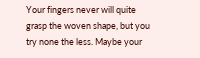Your fingers never will quite grasp the woven shape, but you try none the less. Maybe your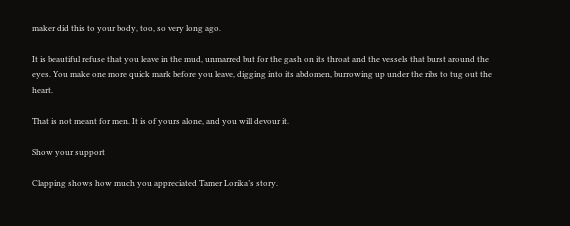maker did this to your body, too, so very long ago.

It is beautiful refuse that you leave in the mud, unmarred but for the gash on its throat and the vessels that burst around the eyes. You make one more quick mark before you leave, digging into its abdomen, burrowing up under the ribs to tug out the heart.

That is not meant for men. It is of yours alone, and you will devour it.

Show your support

Clapping shows how much you appreciated Tamer Lorika’s story.